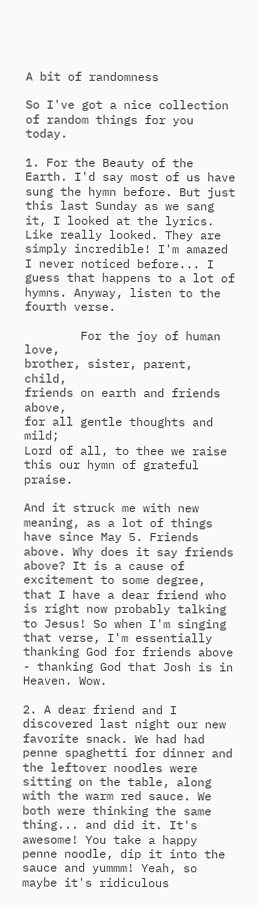A bit of randomness

So I've got a nice collection of random things for you today.

1. For the Beauty of the Earth. I'd say most of us have sung the hymn before. But just this last Sunday as we sang it, I looked at the lyrics. Like really looked. They are simply incredible! I'm amazed I never noticed before... I guess that happens to a lot of hymns. Anyway, listen to the fourth verse.

        For the joy of human love,
brother, sister, parent, child,
friends on earth and friends above,
for all gentle thoughts and mild;
Lord of all, to thee we raise
this our hymn of grateful praise.

And it struck me with new meaning, as a lot of things have since May 5. Friends above. Why does it say friends above? It is a cause of excitement to some degree, that I have a dear friend who is right now probably talking to Jesus! So when I'm singing that verse, I'm essentially thanking God for friends above - thanking God that Josh is in Heaven. Wow.

2. A dear friend and I discovered last night our new favorite snack. We had had penne spaghetti for dinner and the leftover noodles were sitting on the table, along with the warm red sauce. We both were thinking the same thing... and did it. It's awesome! You take a happy penne noodle, dip it into the sauce and yummm! Yeah, so maybe it's ridiculous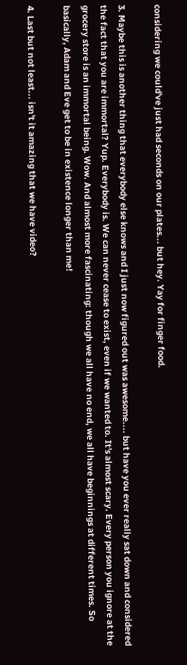considering we could've just had seconds on our plates... but hey. Yay for finger food.

3. Maybe this is another thing that everybody else knows and I just now figured out was awesome.... but have you ever really sat down and considered the fact that you are immortal? Yup. Everybody is. We can never cease to exist, even if we wanted to. It's almost scary. Every person you ignore at the grocery store is an immortal being. Wow. And almost more fascinating: though we all have no end, we all have beginnings at different times. So basically, Adam and Eve get to be in existence longer than me!

4. Last but not least... isn't it amazing that we have video?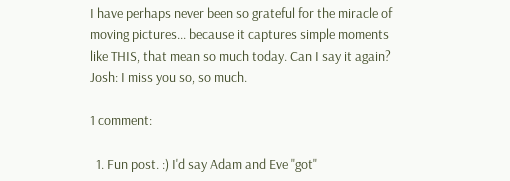I have perhaps never been so grateful for the miracle of moving pictures... because it captures simple moments like THIS, that mean so much today. Can I say it again? Josh: I miss you so, so much.

1 comment:

  1. Fun post. :) I'd say Adam and Eve "got"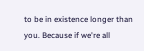to be in existence longer than you. Because if we're all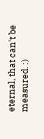eternal, that can't be measured. :)